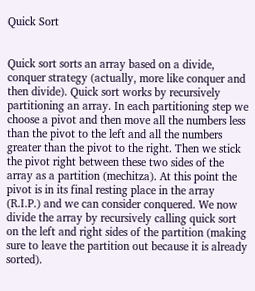Quick Sort


Quick sort sorts an array based on a divide, conquer strategy (actually, more like conquer and then divide). Quick sort works by recursively partitioning an array. In each partitioning step we choose a pivot and then move all the numbers less than the pivot to the left and all the numbers greater than the pivot to the right. Then we stick the pivot right between these two sides of the array as a partition (mechitza). At this point the pivot is in its final resting place in the array (R.I.P.) and we can consider conquered. We now divide the array by recursively calling quick sort on the left and right sides of the partition (making sure to leave the partition out because it is already sorted).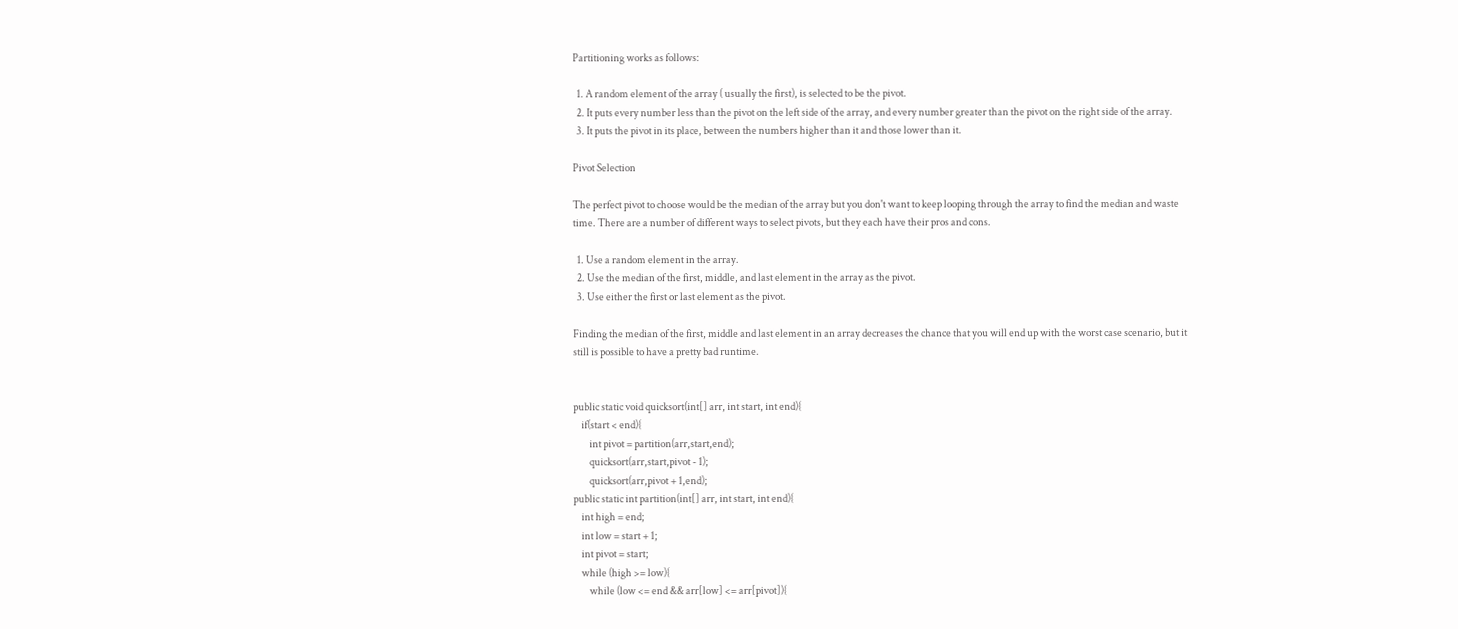Partitioning works as follows:

  1. A random element of the array ( usually the first), is selected to be the pivot.
  2. It puts every number less than the pivot on the left side of the array, and every number greater than the pivot on the right side of the array.
  3. It puts the pivot in its place, between the numbers higher than it and those lower than it.

Pivot Selection

The perfect pivot to choose would be the median of the array but you don't want to keep looping through the array to find the median and waste time. There are a number of different ways to select pivots, but they each have their pros and cons.

  1. Use a random element in the array.
  2. Use the median of the first, middle, and last element in the array as the pivot.
  3. Use either the first or last element as the pivot.

Finding the median of the first, middle and last element in an array decreases the chance that you will end up with the worst case scenario, but it still is possible to have a pretty bad runtime.


public static void quicksort(int[] arr, int start, int end){
    if(start < end){
        int pivot = partition(arr,start,end);
        quicksort(arr,start,pivot - 1);
        quicksort(arr,pivot + 1,end);
public static int partition(int[] arr, int start, int end){
    int high = end;
    int low = start + 1;
    int pivot = start;
    while (high >= low){
        while (low <= end && arr[low] <= arr[pivot]){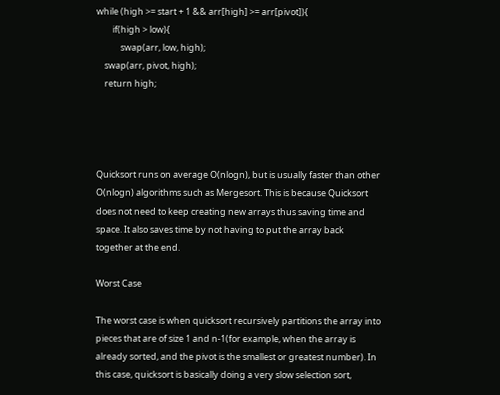while (high >= start + 1 && arr[high] >= arr[pivot]){
        if(high > low){
            swap(arr, low, high);
    swap(arr, pivot, high);
    return high;




Quicksort runs on average O(nlogn), but is usually faster than other O(nlogn) algorithms such as Mergesort. This is because Quicksort does not need to keep creating new arrays thus saving time and space. It also saves time by not having to put the array back together at the end.

Worst Case

The worst case is when quicksort recursively partitions the array into pieces that are of size 1 and n-1(for example, when the array is already sorted, and the pivot is the smallest or greatest number). In this case, quicksort is basically doing a very slow selection sort,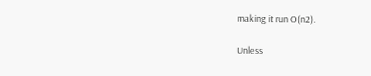making it run O(n2).

Unless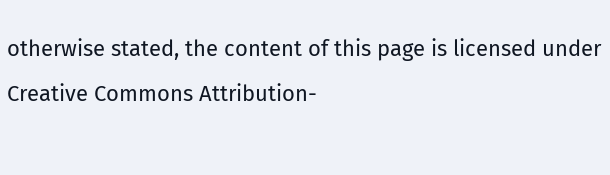otherwise stated, the content of this page is licensed under Creative Commons Attribution-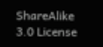ShareAlike 3.0 License